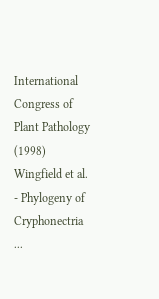International Congress of Plant Pathology (1998) Wingfield et al. - Phylogeny of Cryphonectria ...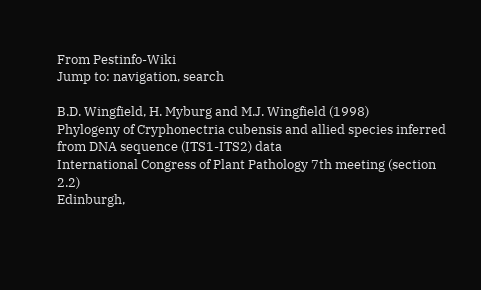From Pestinfo-Wiki
Jump to: navigation, search

B.D. Wingfield, H. Myburg and M.J. Wingfield (1998)
Phylogeny of Cryphonectria cubensis and allied species inferred from DNA sequence (ITS1-ITS2) data
International Congress of Plant Pathology 7th meeting (section 2.2)
Edinburgh,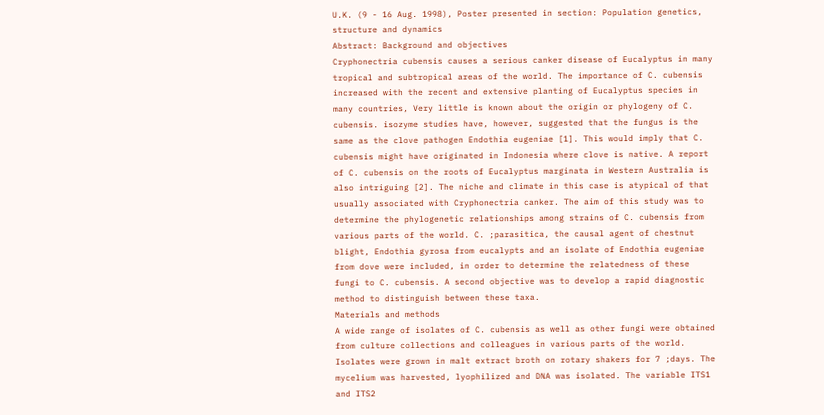U.K. (9 - 16 Aug. 1998), Poster presented in section: Population genetics, structure and dynamics
Abstract: Background and objectives
Cryphonectria cubensis causes a serious canker disease of Eucalyptus in many tropical and subtropical areas of the world. The importance of C. cubensis increased with the recent and extensive planting of Eucalyptus species in many countries, Very little is known about the origin or phylogeny of C. cubensis. isozyme studies have, however, suggested that the fungus is the same as the clove pathogen Endothia eugeniae [1]. This would imply that C. cubensis might have originated in Indonesia where clove is native. A report of C. cubensis on the roots of Eucalyptus marginata in Western Australia is also intriguing [2]. The niche and climate in this case is atypical of that usually associated with Cryphonectria canker. The aim of this study was to determine the phylogenetic relationships among strains of C. cubensis from various parts of the world. C. ;parasitica, the causal agent of chestnut blight, Endothia gyrosa from eucalypts and an isolate of Endothia eugeniae from dove were included, in order to determine the relatedness of these fungi to C. cubensis. A second objective was to develop a rapid diagnostic method to distinguish between these taxa.
Materials and methods
A wide range of isolates of C. cubensis as well as other fungi were obtained from culture collections and colleagues in various parts of the world. Isolates were grown in malt extract broth on rotary shakers for 7 ;days. The mycelium was harvested, lyophilized and DNA was isolated. The variable ITS1 and ITS2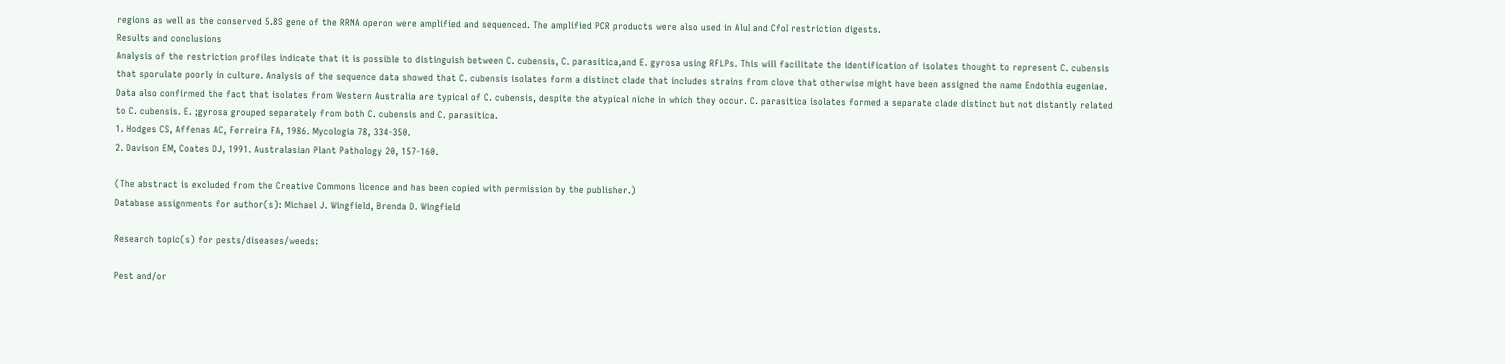regions as well as the conserved 5.8S gene of the RRNA operon were amplified and sequenced. The amplified PCR products were also used in AluI and CfoI restriction digests.
Results and conclusions
Analysis of the restriction profiles indicate that it is possible to distinguish between C. cubensis, C. parasitica,and E. gyrosa using RFLPs. This will facilitate the identification of isolates thought to represent C. cubensis that sporulate poorly in culture. Analysis of the sequence data showed that C. cubensis isolates form a distinct clade that includes strains from clove that otherwise might have been assigned the name Endothia eugeniae. Data also confirmed the fact that isolates from Western Australia are typical of C. cubensis, despite the atypical niche in which they occur. C. parasitica isolates formed a separate clade distinct but not distantly related to C. cubensis. E. ;gyrosa grouped separately from both C. cubensis and C. parasitica.
1. Hodges CS, Affenas AC, Ferreira FA, 1986. Mycologia 78, 334-350.
2. Davison EM, Coates DJ, 1991. Australasian Plant Pathology 20, 157-160.

(The abstract is excluded from the Creative Commons licence and has been copied with permission by the publisher.)
Database assignments for author(s): Michael J. Wingfield, Brenda D. Wingfield

Research topic(s) for pests/diseases/weeds:

Pest and/or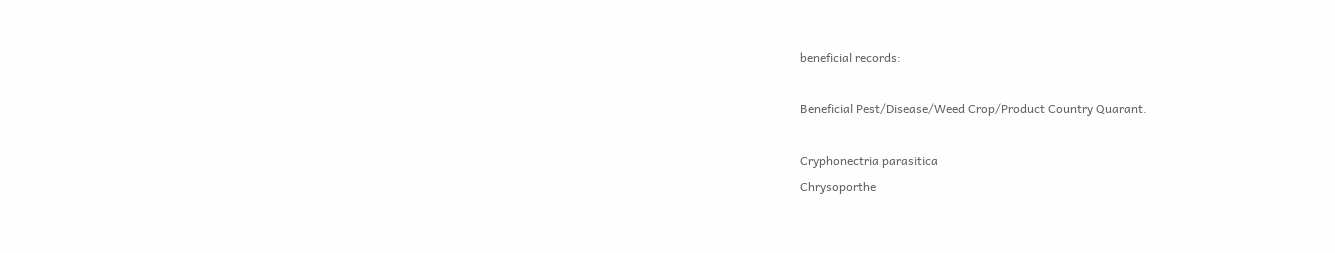beneficial records:

Beneficial Pest/Disease/Weed Crop/Product Country Quarant.

Cryphonectria parasitica
Chrysoporthe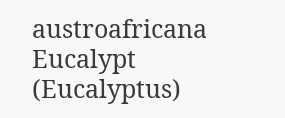austroafricana Eucalypt (Eucalyptus)